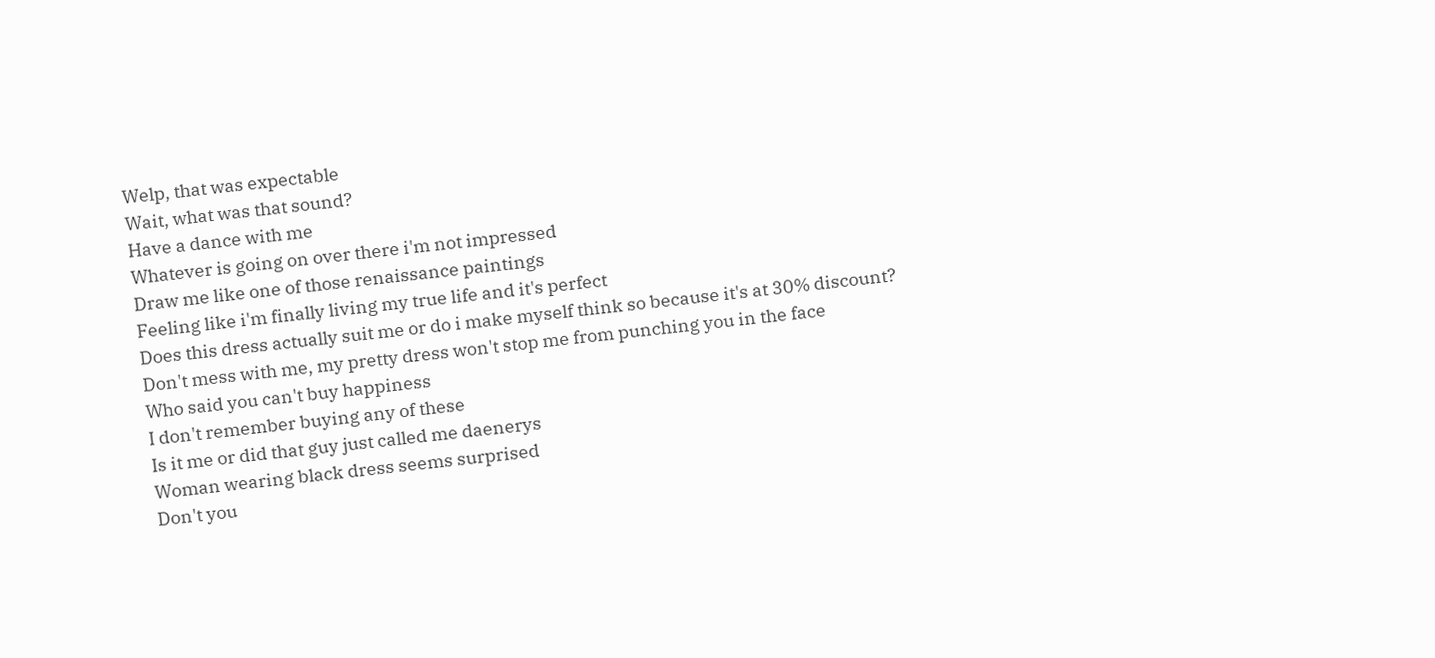Welp, that was expectable
Wait, what was that sound?
Have a dance with me
Whatever is going on over there i'm not impressed
Draw me like one of those renaissance paintings
Feeling like i'm finally living my true life and it's perfect
Does this dress actually suit me or do i make myself think so because it's at 30% discount?
Don't mess with me, my pretty dress won't stop me from punching you in the face
Who said you can't buy happiness
I don't remember buying any of these
Is it me or did that guy just called me daenerys
Woman wearing black dress seems surprised
Don't you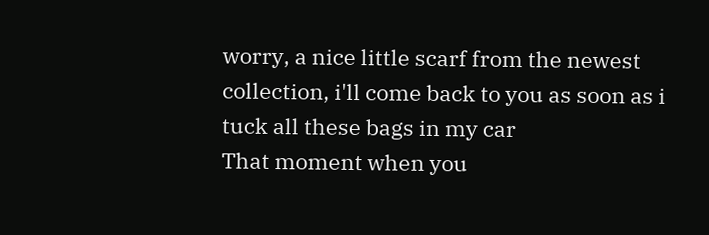worry, a nice little scarf from the newest collection, i'll come back to you as soon as i tuck all these bags in my car
That moment when you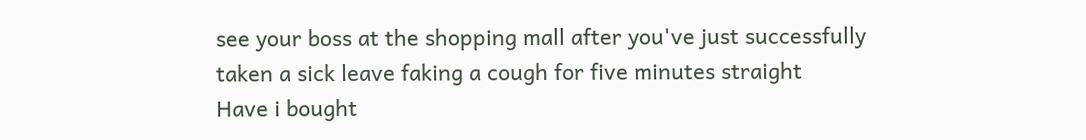see your boss at the shopping mall after you've just successfully taken a sick leave faking a cough for five minutes straight
Have i bought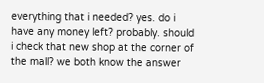everything that i needed? yes. do i have any money left? probably. should i check that new shop at the corner of the mall? we both know the answer